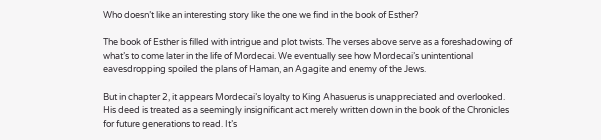Who doesn’t like an interesting story like the one we find in the book of Esther?

The book of Esther is filled with intrigue and plot twists. The verses above serve as a foreshadowing of what’s to come later in the life of Mordecai. We eventually see how Mordecai’s unintentional eavesdropping spoiled the plans of Haman, an Agagite and enemy of the Jews.

But in chapter 2, it appears Mordecai’s loyalty to King Ahasuerus is unappreciated and overlooked. His deed is treated as a seemingly insignificant act merely written down in the book of the Chronicles for future generations to read. It’s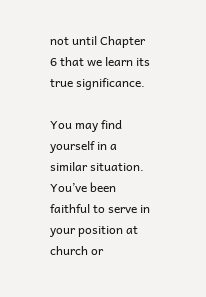not until Chapter 6 that we learn its true significance.

You may find yourself in a similar situation. You’ve been faithful to serve in your position at church or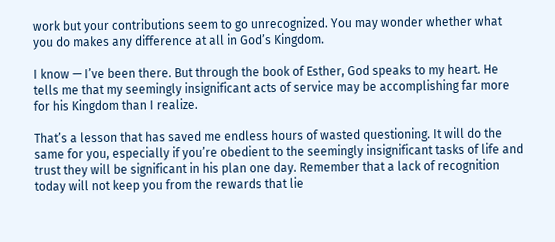work but your contributions seem to go unrecognized. You may wonder whether what you do makes any difference at all in God’s Kingdom.

I know — I’ve been there. But through the book of Esther, God speaks to my heart. He tells me that my seemingly insignificant acts of service may be accomplishing far more for his Kingdom than I realize.

That’s a lesson that has saved me endless hours of wasted questioning. It will do the same for you, especially if you’re obedient to the seemingly insignificant tasks of life and trust they will be significant in his plan one day. Remember that a lack of recognition today will not keep you from the rewards that lie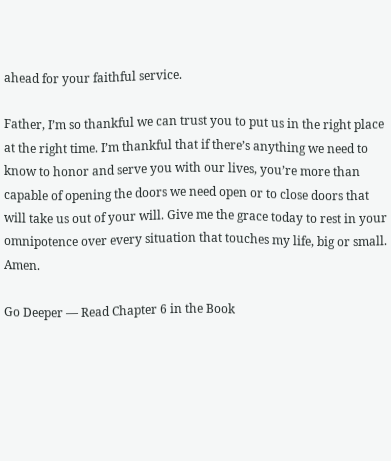ahead for your faithful service.

Father, I’m so thankful we can trust you to put us in the right place at the right time. I’m thankful that if there’s anything we need to know to honor and serve you with our lives, you’re more than capable of opening the doors we need open or to close doors that will take us out of your will. Give me the grace today to rest in your omnipotence over every situation that touches my life, big or small. Amen.

Go Deeper — Read Chapter 6 in the Book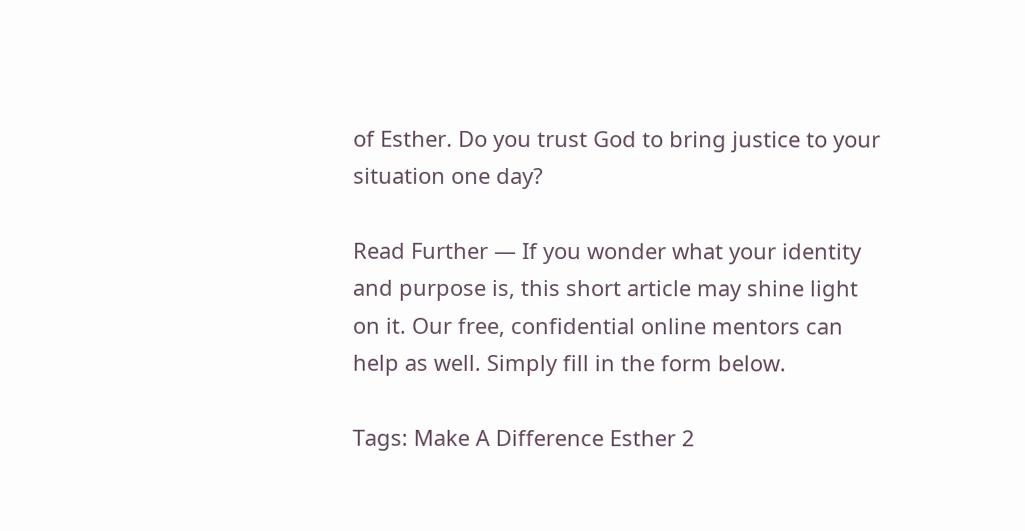of Esther. Do you trust God to bring justice to your situation one day?

Read Further — If you wonder what your identity and purpose is, this short article may shine light on it. Our free, confidential online mentors can help as well. Simply fill in the form below.

Tags: Make A Difference Esther 2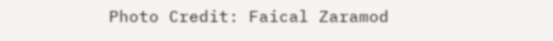Photo Credit: Faical Zaramod